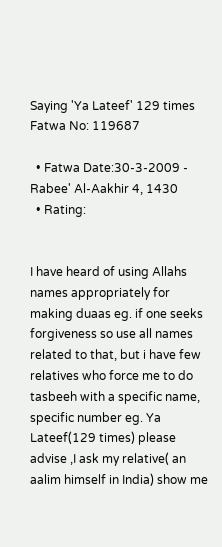Saying 'Ya Lateef' 129 times
Fatwa No: 119687

  • Fatwa Date:30-3-2009 - Rabee' Al-Aakhir 4, 1430
  • Rating:


I have heard of using Allahs names appropriately for making duaas eg. if one seeks forgiveness so use all names related to that, but i have few relatives who force me to do tasbeeh with a specific name, specific number eg. Ya Lateef(129 times) please advise ,I ask my relative( an aalim himself in India) show me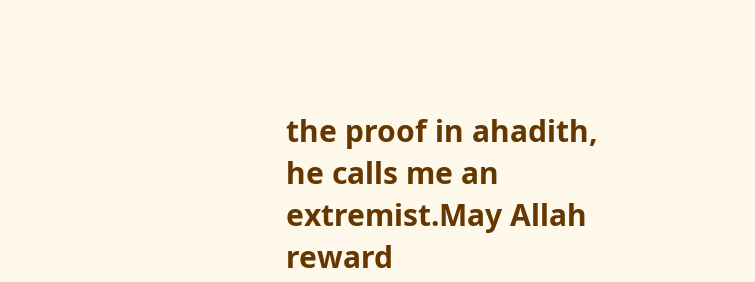the proof in ahadith, he calls me an extremist.May Allah reward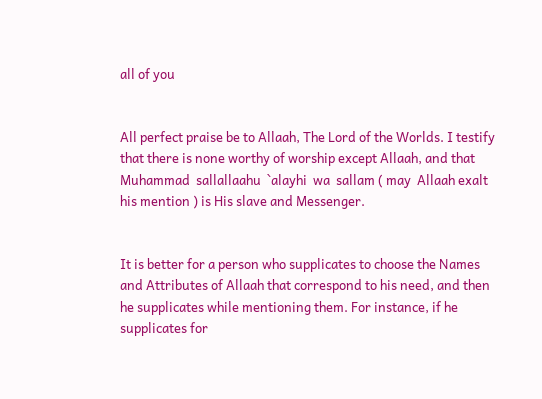all of you


All perfect praise be to Allaah, The Lord of the Worlds. I testify that there is none worthy of worship except Allaah, and that Muhammad  sallallaahu  `alayhi  wa  sallam ( may  Allaah exalt his mention ) is His slave and Messenger.


It is better for a person who supplicates to choose the Names and Attributes of Allaah that correspond to his need, and then he supplicates while mentioning them. For instance, if he supplicates for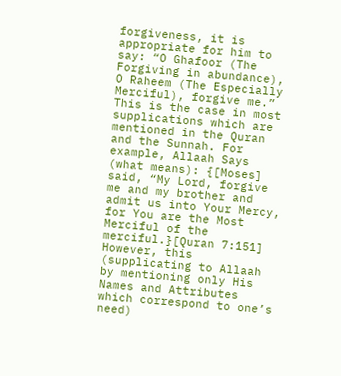forgiveness, it is appropriate for him to say: “O Ghafoor (The Forgiving in abundance), O Raheem (The Especially Merciful), forgive me.” This is the case in most supplications which are mentioned in the Quran and the Sunnah. For example, Allaah Says (what means): {[Moses] said, “My Lord, forgive me and my brother and admit us into Your Mercy, for You are the Most Merciful of the merciful.}[Quran 7:151] However, this (supplicating to Allaah by mentioning only His Names and Attributes which correspond to one’s need)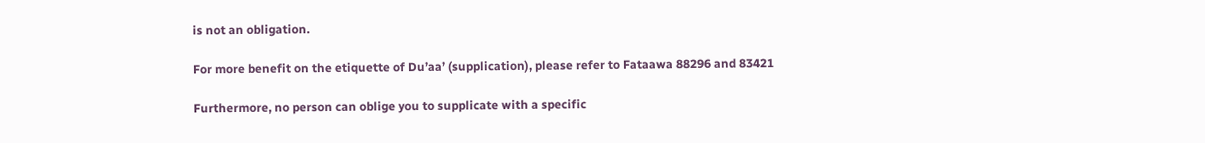is not an obligation.

For more benefit on the etiquette of Du’aa’ (supplication), please refer to Fataawa 88296 and 83421

Furthermore, no person can oblige you to supplicate with a specific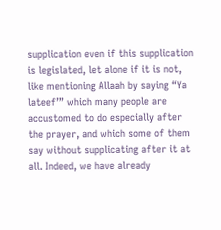supplication even if this supplication is legislated, let alone if it is not, like mentioning Allaah by saying “Ya lateef’” which many people are accustomed to do especially after the prayer, and which some of them say without supplicating after it at all. Indeed, we have already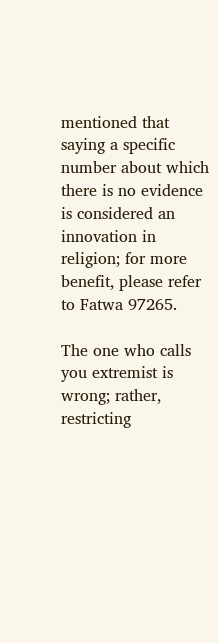mentioned that saying a specific number about which there is no evidence is considered an innovation in religion; for more benefit, please refer to Fatwa 97265.

The one who calls you extremist is wrong; rather, restricting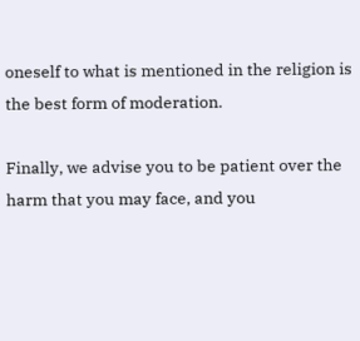oneself to what is mentioned in the religion is the best form of moderation.

Finally, we advise you to be patient over the harm that you may face, and you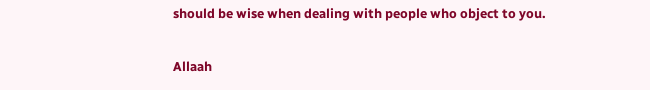should be wise when dealing with people who object to you.

Allaah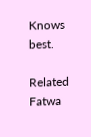Knows best.

Related Fatwa